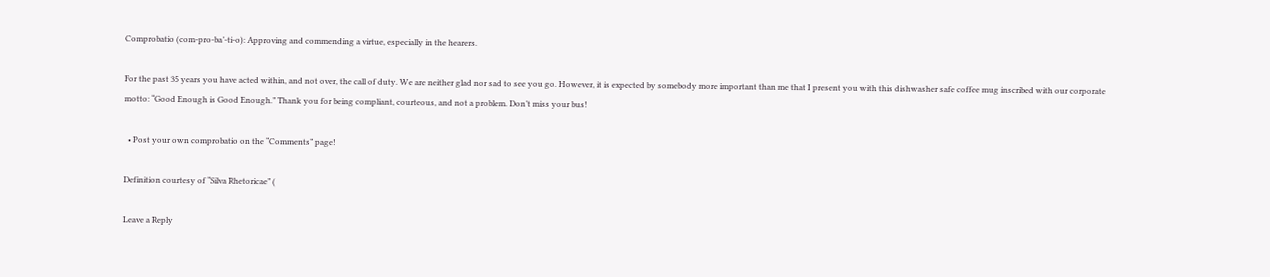Comprobatio (com-pro-ba’-ti-o): Approving and commending a virtue, especially in the hearers.

For the past 35 years you have acted within, and not over, the call of duty. We are neither glad nor sad to see you go. However, it is expected by somebody more important than me that I present you with this dishwasher safe coffee mug inscribed with our corporate motto: “Good Enough is Good Enough.” Thank you for being compliant, courteous, and not a problem. Don’t miss your bus!

  • Post your own comprobatio on the “Comments” page!

Definition courtesy of “Silva Rhetoricae” (

Leave a Reply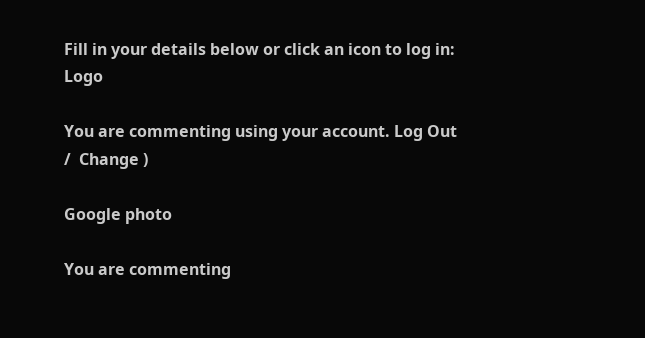Fill in your details below or click an icon to log in: Logo

You are commenting using your account. Log Out /  Change )

Google photo

You are commenting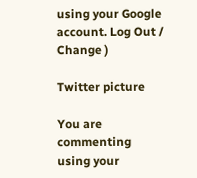using your Google account. Log Out /  Change )

Twitter picture

You are commenting using your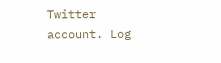Twitter account. Log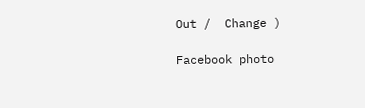Out /  Change )

Facebook photo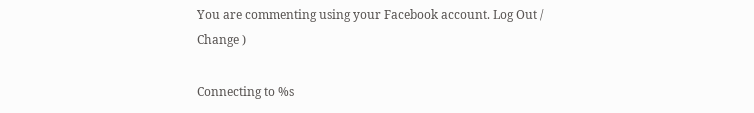You are commenting using your Facebook account. Log Out /  Change )

Connecting to %s